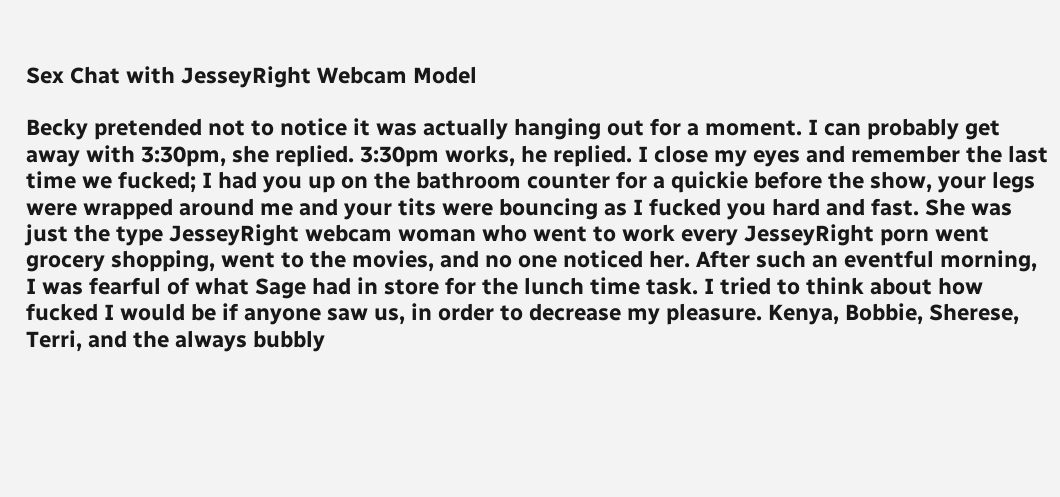Sex Chat with JesseyRight Webcam Model

Becky pretended not to notice it was actually hanging out for a moment. I can probably get away with 3:30pm, she replied. 3:30pm works, he replied. I close my eyes and remember the last time we fucked; I had you up on the bathroom counter for a quickie before the show, your legs were wrapped around me and your tits were bouncing as I fucked you hard and fast. She was just the type JesseyRight webcam woman who went to work every JesseyRight porn went grocery shopping, went to the movies, and no one noticed her. After such an eventful morning, I was fearful of what Sage had in store for the lunch time task. I tried to think about how fucked I would be if anyone saw us, in order to decrease my pleasure. Kenya, Bobbie, Sherese, Terri, and the always bubbly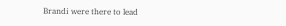Brandi were there to lead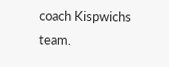coach Kispwichs team.